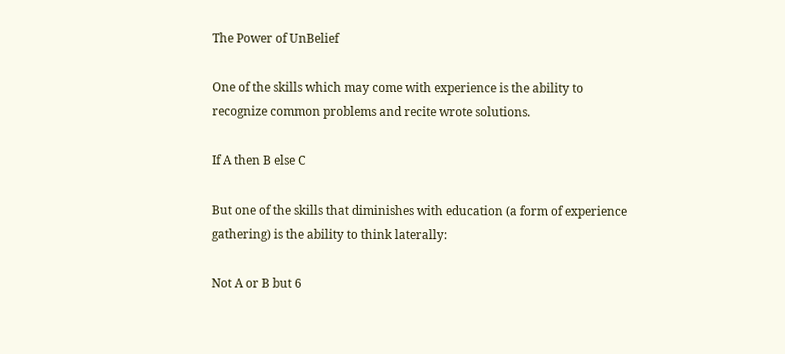The Power of UnBelief

One of the skills which may come with experience is the ability to recognize common problems and recite wrote solutions.

If A then B else C

But one of the skills that diminishes with education (a form of experience gathering) is the ability to think laterally:

Not A or B but 6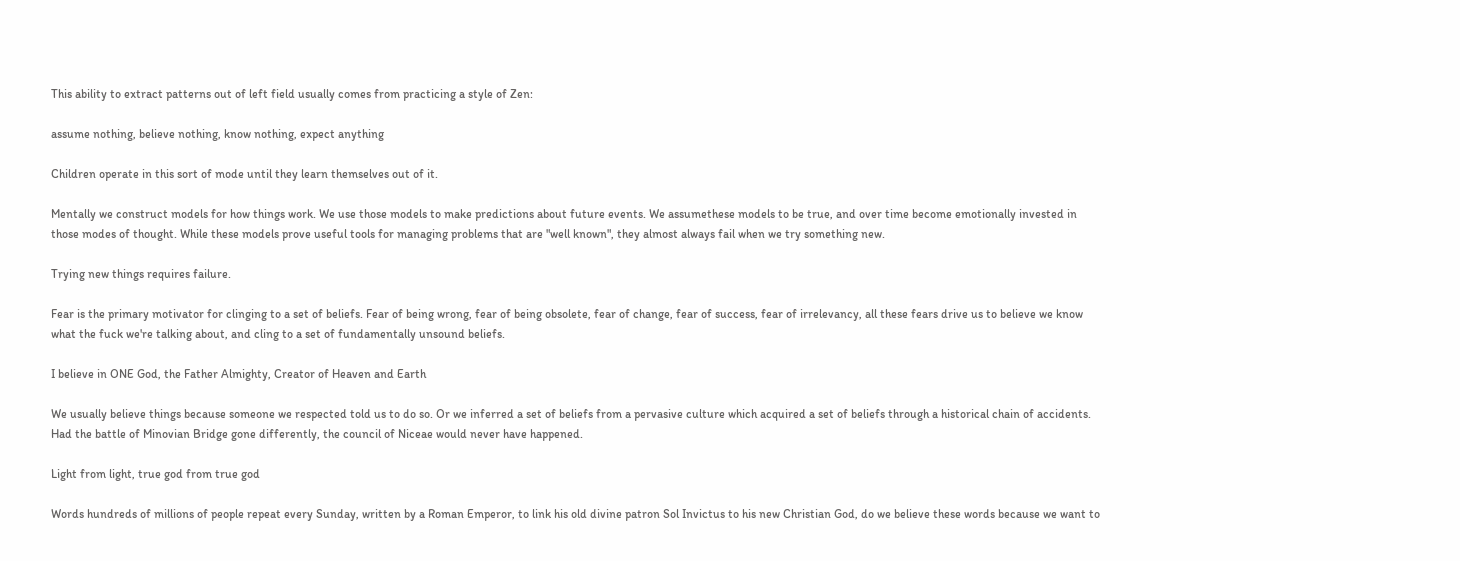This ability to extract patterns out of left field usually comes from practicing a style of Zen:

assume nothing, believe nothing, know nothing, expect anything

Children operate in this sort of mode until they learn themselves out of it.

Mentally we construct models for how things work. We use those models to make predictions about future events. We assumethese models to be true, and over time become emotionally invested in those modes of thought. While these models prove useful tools for managing problems that are "well known", they almost always fail when we try something new.

Trying new things requires failure.

Fear is the primary motivator for clinging to a set of beliefs. Fear of being wrong, fear of being obsolete, fear of change, fear of success, fear of irrelevancy, all these fears drive us to believe we know what the fuck we're talking about, and cling to a set of fundamentally unsound beliefs.

I believe in ONE God, the Father Almighty, Creator of Heaven and Earth

We usually believe things because someone we respected told us to do so. Or we inferred a set of beliefs from a pervasive culture which acquired a set of beliefs through a historical chain of accidents. Had the battle of Minovian Bridge gone differently, the council of Niceae would never have happened.

Light from light, true god from true god

Words hundreds of millions of people repeat every Sunday, written by a Roman Emperor, to link his old divine patron Sol Invictus to his new Christian God, do we believe these words because we want to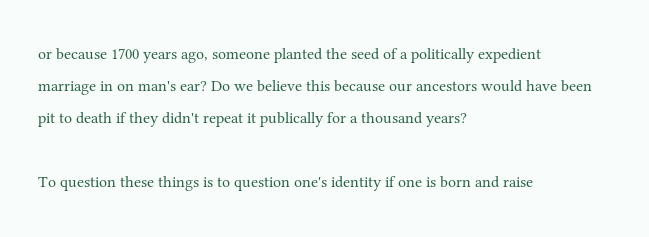or because 1700 years ago, someone planted the seed of a politically expedient marriage in on man's ear? Do we believe this because our ancestors would have been pit to death if they didn't repeat it publically for a thousand years?

To question these things is to question one's identity if one is born and raise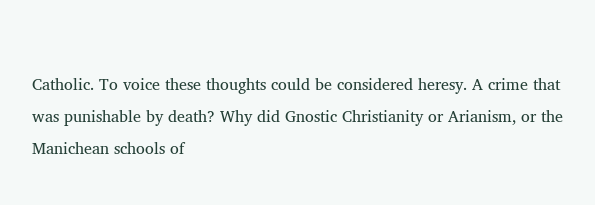Catholic. To voice these thoughts could be considered heresy. A crime that was punishable by death? Why did Gnostic Christianity or Arianism, or the Manichean schools of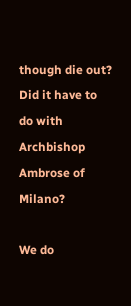though die out? Did it have to do with Archbishop Ambrose of Milano?

We do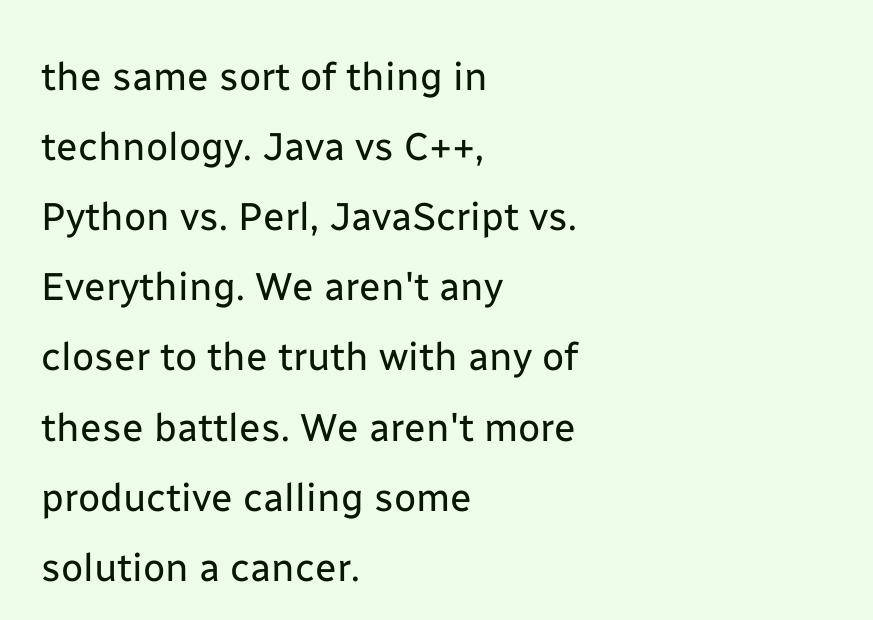the same sort of thing in technology. Java vs C++, Python vs. Perl, JavaScript vs. Everything. We aren't any closer to the truth with any of these battles. We aren't more productive calling some solution a cancer.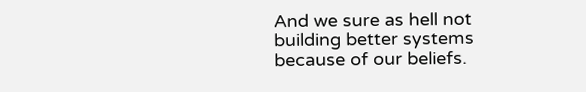And we sure as hell not building better systems because of our beliefs.